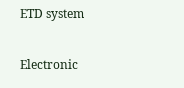ETD system

Electronic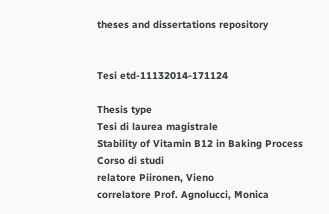theses and dissertations repository


Tesi etd-11132014-171124

Thesis type
Tesi di laurea magistrale
Stability of Vitamin B12 in Baking Process
Corso di studi
relatore Piironen, Vieno
correlatore Prof. Agnolucci, Monica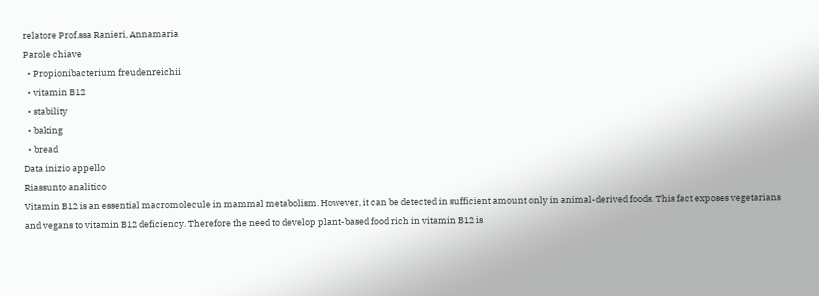relatore Prof.ssa Ranieri, Annamaria
Parole chiave
  • Propionibacterium freudenreichii
  • vitamin B12
  • stability
  • baking
  • bread
Data inizio appello
Riassunto analitico
Vitamin B12 is an essential macromolecule in mammal metabolism. However, it can be detected in sufficient amount only in animal-derived foods. This fact exposes vegetarians and vegans to vitamin B12 deficiency. Therefore the need to develop plant-based food rich in vitamin B12 is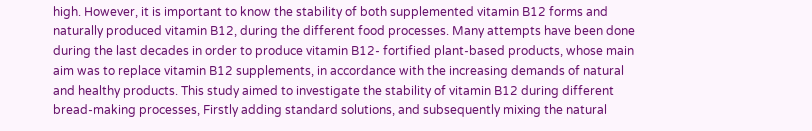high. However, it is important to know the stability of both supplemented vitamin B12 forms and naturally produced vitamin B12, during the different food processes. Many attempts have been done during the last decades in order to produce vitamin B12- fortified plant-based products, whose main aim was to replace vitamin B12 supplements, in accordance with the increasing demands of natural and healthy products. This study aimed to investigate the stability of vitamin B12 during different bread-making processes, Firstly adding standard solutions, and subsequently mixing the natural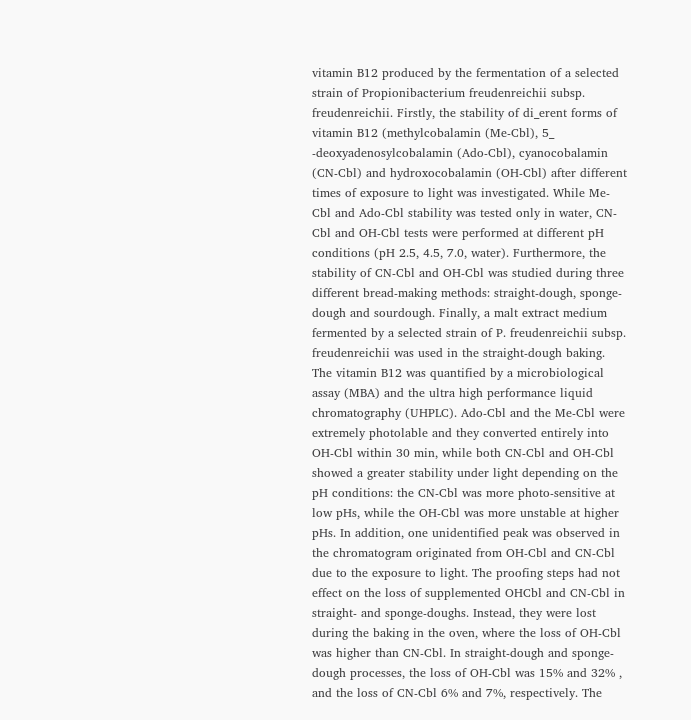vitamin B12 produced by the fermentation of a selected strain of Propionibacterium freudenreichii subsp. freudenreichii. Firstly, the stability of di_erent forms of vitamin B12 (methylcobalamin (Me-Cbl), 5_ -deoxyadenosylcobalamin (Ado-Cbl), cyanocobalamin (CN-Cbl) and hydroxocobalamin (OH-Cbl) after different times of exposure to light was investigated. While Me-Cbl and Ado-Cbl stability was tested only in water, CN-Cbl and OH-Cbl tests were performed at different pH conditions (pH 2.5, 4.5, 7.0, water). Furthermore, the stability of CN-Cbl and OH-Cbl was studied during three different bread-making methods: straight-dough, sponge-dough and sourdough. Finally, a malt extract medium fermented by a selected strain of P. freudenreichii subsp. freudenreichii was used in the straight-dough baking. The vitamin B12 was quantified by a microbiological assay (MBA) and the ultra high performance liquid chromatography (UHPLC). Ado-Cbl and the Me-Cbl were extremely photolable and they converted entirely into OH-Cbl within 30 min, while both CN-Cbl and OH-Cbl showed a greater stability under light depending on the pH conditions: the CN-Cbl was more photo-sensitive at low pHs, while the OH-Cbl was more unstable at higher pHs. In addition, one unidentified peak was observed in the chromatogram originated from OH-Cbl and CN-Cbl due to the exposure to light. The proofing steps had not effect on the loss of supplemented OHCbl and CN-Cbl in straight- and sponge-doughs. Instead, they were lost during the baking in the oven, where the loss of OH-Cbl was higher than CN-Cbl. In straight-dough and sponge-dough processes, the loss of OH-Cbl was 15% and 32% , and the loss of CN-Cbl 6% and 7%, respectively. The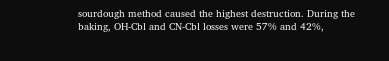sourdough method caused the highest destruction. During the baking, OH-Cbl and CN-Cbl losses were 57% and 42%,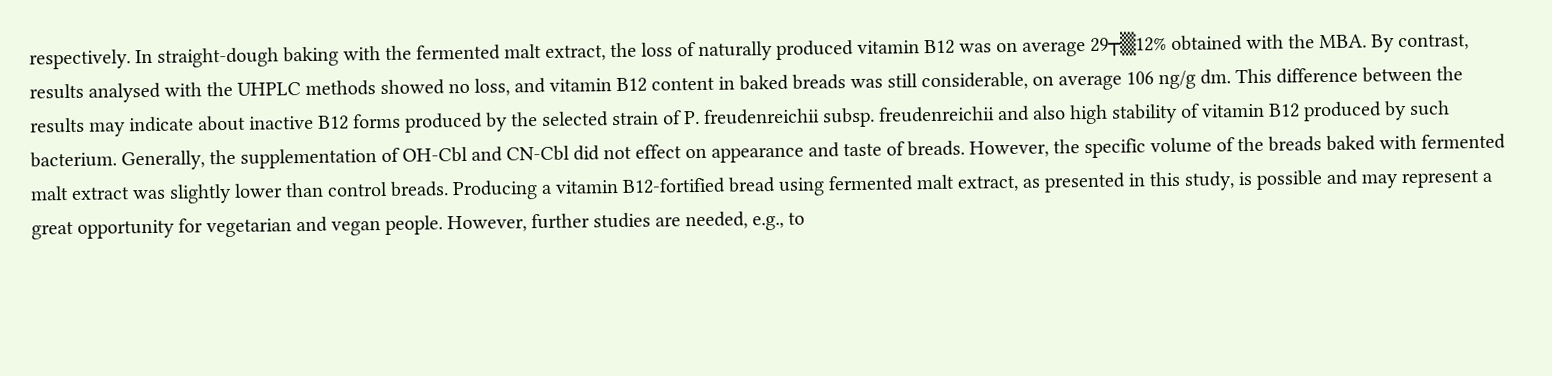respectively. In straight-dough baking with the fermented malt extract, the loss of naturally produced vitamin B12 was on average 29┬▒12% obtained with the MBA. By contrast, results analysed with the UHPLC methods showed no loss, and vitamin B12 content in baked breads was still considerable, on average 106 ng/g dm. This difference between the results may indicate about inactive B12 forms produced by the selected strain of P. freudenreichii subsp. freudenreichii and also high stability of vitamin B12 produced by such bacterium. Generally, the supplementation of OH-Cbl and CN-Cbl did not effect on appearance and taste of breads. However, the specific volume of the breads baked with fermented malt extract was slightly lower than control breads. Producing a vitamin B12-fortified bread using fermented malt extract, as presented in this study, is possible and may represent a great opportunity for vegetarian and vegan people. However, further studies are needed, e.g., to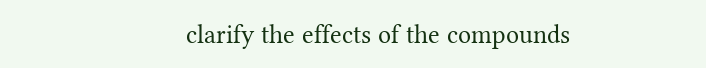clarify the effects of the compounds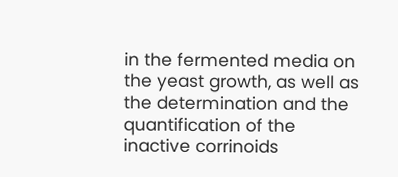in the fermented media on the yeast growth, as well as the determination and the quantification of the inactive corrinoids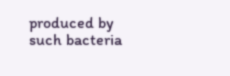produced by such bacteria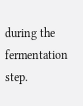during the fermentation step.